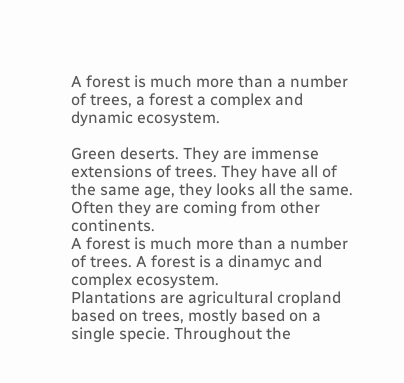A forest is much more than a number of trees, a forest a complex and dynamic ecosystem.

Green deserts. They are immense extensions of trees. They have all of the same age, they looks all the same. Often they are coming from other continents.
A forest is much more than a number of trees. A forest is a dinamyc and complex ecosystem.
Plantations are agricultural cropland based on trees, mostly based on a single specie. Throughout the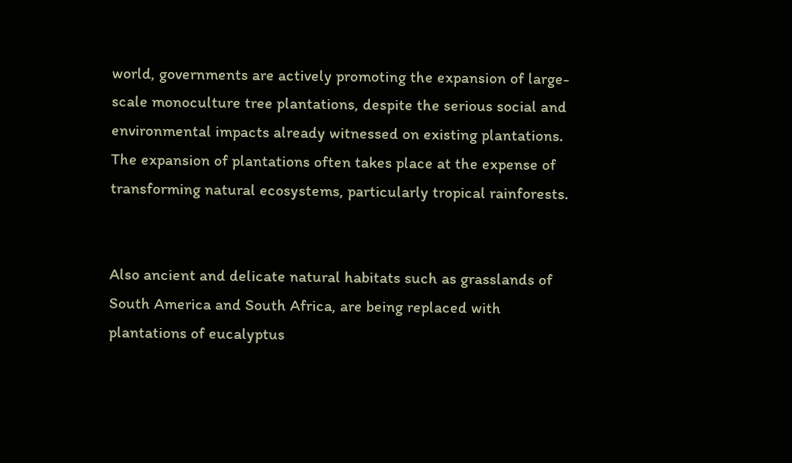world, governments are actively promoting the expansion of large-scale monoculture tree plantations, despite the serious social and environmental impacts already witnessed on existing plantations.
The expansion of plantations often takes place at the expense of transforming natural ecosystems, particularly tropical rainforests.


Also ancient and delicate natural habitats such as grasslands of South America and South Africa, are being replaced with plantations of eucalyptus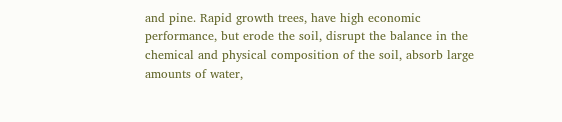and pine. Rapid growth trees, have high economic performance, but erode the soil, disrupt the balance in the chemical and physical composition of the soil, absorb large amounts of water,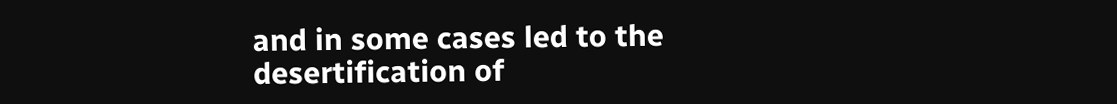and in some cases led to the desertification of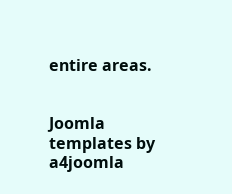entire areas.


Joomla templates by a4joomla